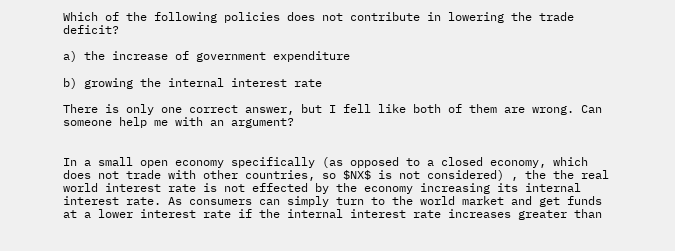Which of the following policies does not contribute in lowering the trade deficit?

a) the increase of government expenditure

b) growing the internal interest rate

There is only one correct answer, but I fell like both of them are wrong. Can someone help me with an argument?


In a small open economy specifically (as opposed to a closed economy, which does not trade with other countries, so $NX$ is not considered) , the the real world interest rate is not effected by the economy increasing its internal interest rate. As consumers can simply turn to the world market and get funds at a lower interest rate if the internal interest rate increases greater than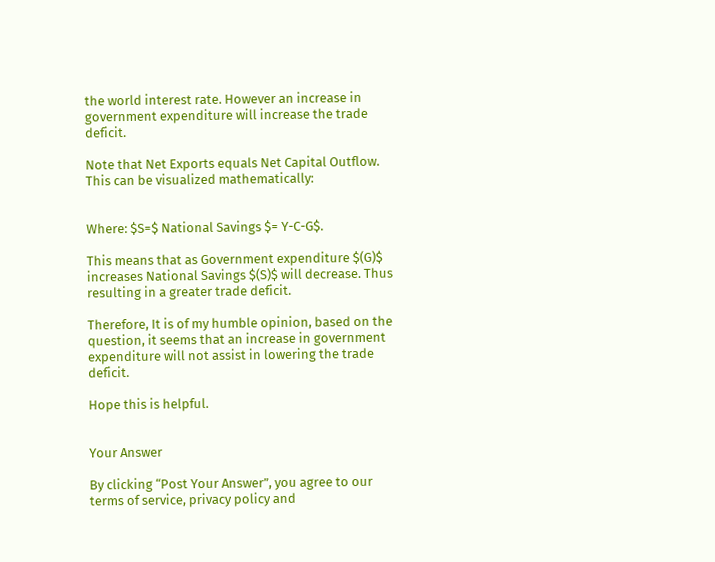the world interest rate. However an increase in government expenditure will increase the trade deficit.

Note that Net Exports equals Net Capital Outflow. This can be visualized mathematically:


Where: $S=$ National Savings $= Y-C-G$.

This means that as Government expenditure $(G)$ increases National Savings $(S)$ will decrease. Thus resulting in a greater trade deficit.

Therefore, It is of my humble opinion, based on the question, it seems that an increase in government expenditure will not assist in lowering the trade deficit.

Hope this is helpful.


Your Answer

By clicking “Post Your Answer”, you agree to our terms of service, privacy policy and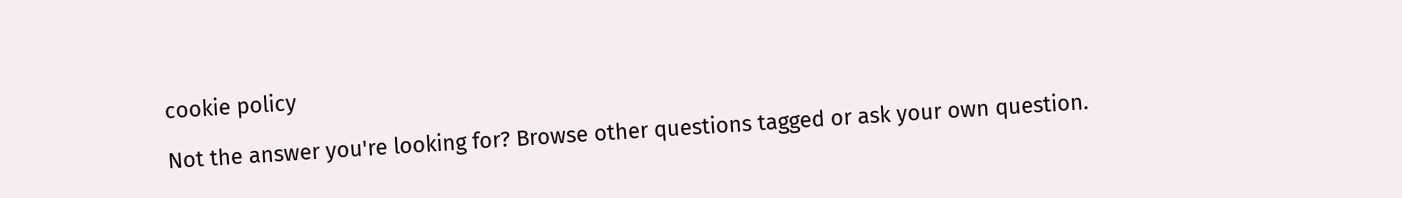cookie policy

Not the answer you're looking for? Browse other questions tagged or ask your own question.